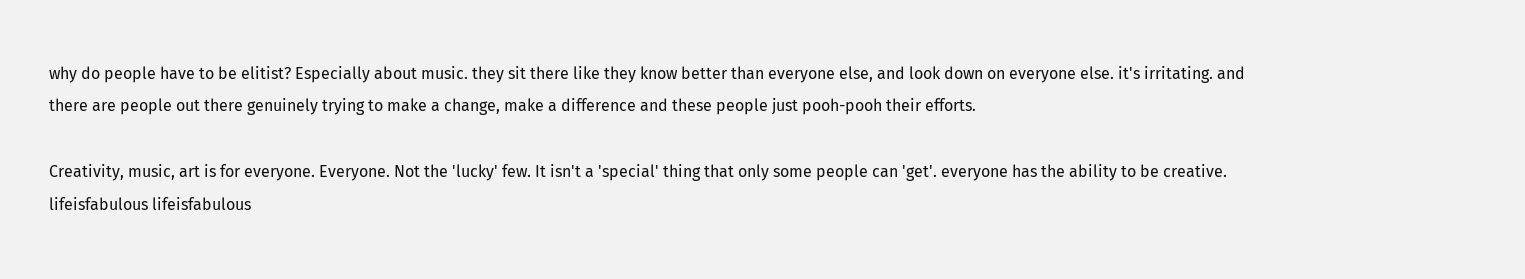why do people have to be elitist? Especially about music. they sit there like they know better than everyone else, and look down on everyone else. it's irritating. and there are people out there genuinely trying to make a change, make a difference and these people just pooh-pooh their efforts.

Creativity, music, art is for everyone. Everyone. Not the 'lucky' few. It isn't a 'special' thing that only some people can 'get'. everyone has the ability to be creative.
lifeisfabulous lifeisfabulous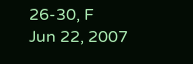26-30, F
Jun 22, 2007